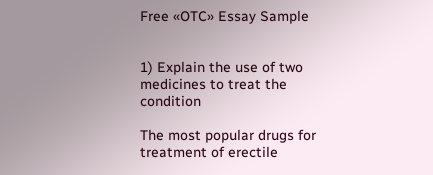Free «OTC» Essay Sample


1) Explain the use of two medicines to treat the condition

The most popular drugs for treatment of erectile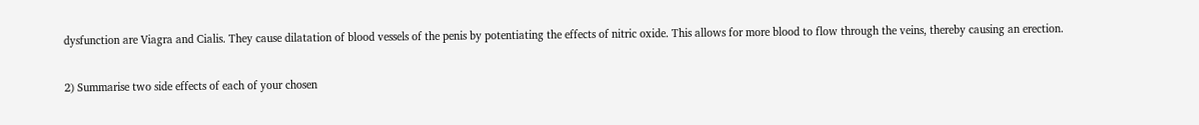dysfunction are Viagra and Cialis. They cause dilatation of blood vessels of the penis by potentiating the effects of nitric oxide. This allows for more blood to flow through the veins, thereby causing an erection.

2) Summarise two side effects of each of your chosen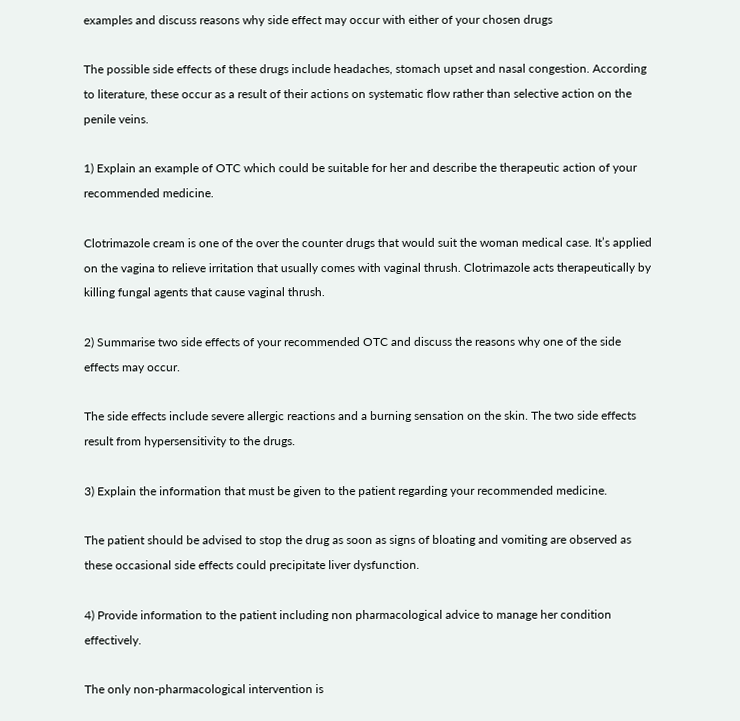examples and discuss reasons why side effect may occur with either of your chosen drugs

The possible side effects of these drugs include headaches, stomach upset and nasal congestion. According to literature, these occur as a result of their actions on systematic flow rather than selective action on the penile veins.

1) Explain an example of OTC which could be suitable for her and describe the therapeutic action of your recommended medicine.

Clotrimazole cream is one of the over the counter drugs that would suit the woman medical case. It’s applied on the vagina to relieve irritation that usually comes with vaginal thrush. Clotrimazole acts therapeutically by killing fungal agents that cause vaginal thrush.

2) Summarise two side effects of your recommended OTC and discuss the reasons why one of the side effects may occur.

The side effects include severe allergic reactions and a burning sensation on the skin. The two side effects result from hypersensitivity to the drugs.

3) Explain the information that must be given to the patient regarding your recommended medicine.

The patient should be advised to stop the drug as soon as signs of bloating and vomiting are observed as these occasional side effects could precipitate liver dysfunction.

4) Provide information to the patient including non pharmacological advice to manage her condition effectively.

The only non-pharmacological intervention is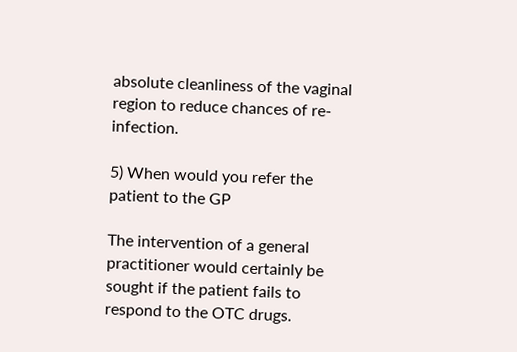absolute cleanliness of the vaginal region to reduce chances of re-infection.

5) When would you refer the patient to the GP

The intervention of a general practitioner would certainly be sought if the patient fails to respond to the OTC drugs.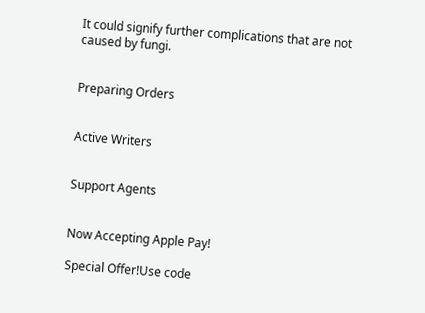It could signify further complications that are not caused by fungi.


Preparing Orders


Active Writers


Support Agents


Now Accepting Apple Pay!

Special Offer!Use code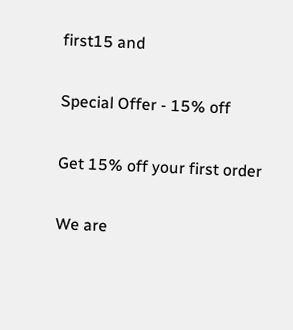first15 and

Special Offer - 15% off

Get 15% off your first order

We are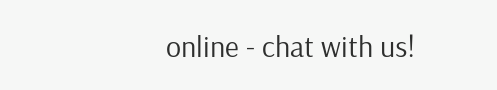online - chat with us!